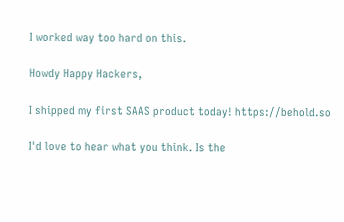I worked way too hard on this.

Howdy Happy Hackers,

I shipped my first SAAS product today! https://behold.so

I'd love to hear what you think. Is the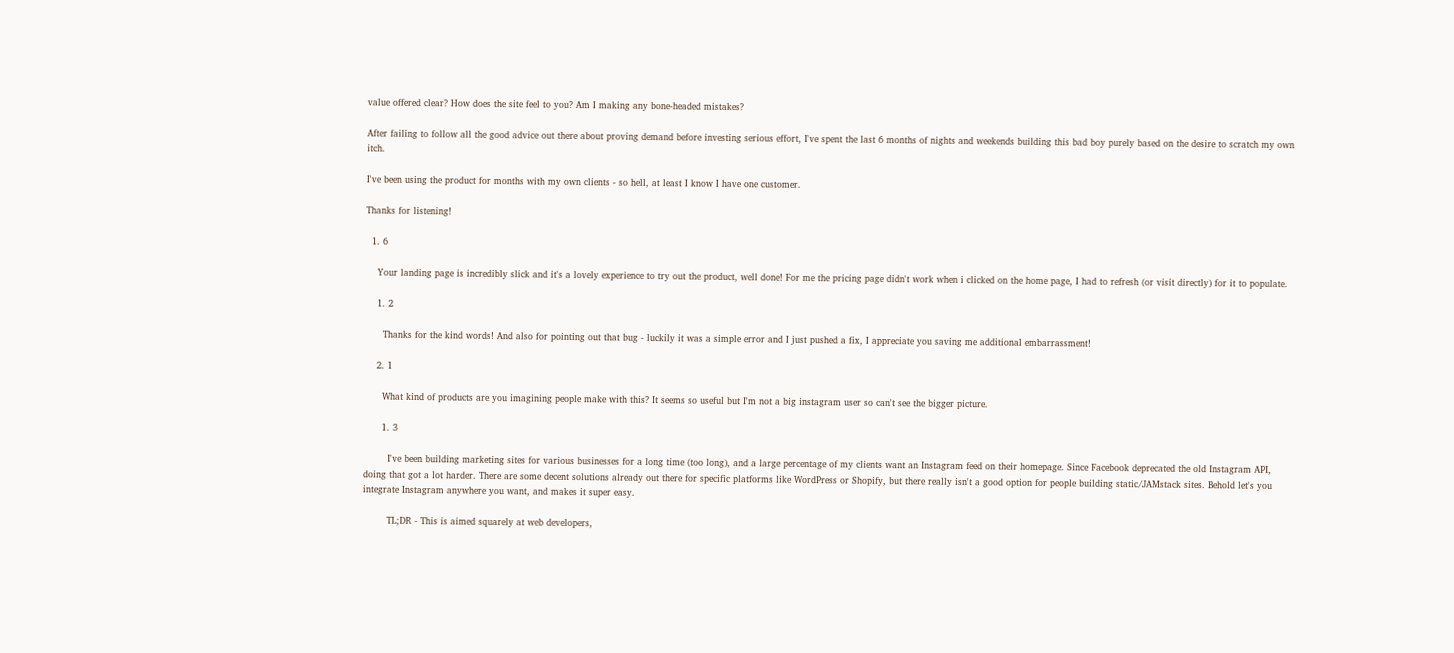value offered clear? How does the site feel to you? Am I making any bone-headed mistakes?

After failing to follow all the good advice out there about proving demand before investing serious effort, I've spent the last 6 months of nights and weekends building this bad boy purely based on the desire to scratch my own itch.

I've been using the product for months with my own clients - so hell, at least I know I have one customer.

Thanks for listening!

  1. 6

    Your landing page is incredibly slick and it's a lovely experience to try out the product, well done! For me the pricing page didn't work when i clicked on the home page, I had to refresh (or visit directly) for it to populate.

    1. 2

      Thanks for the kind words! And also for pointing out that bug - luckily it was a simple error and I just pushed a fix, I appreciate you saving me additional embarrassment!

    2. 1

      What kind of products are you imagining people make with this? It seems so useful but I'm not a big instagram user so can't see the bigger picture.

      1. 3

        I've been building marketing sites for various businesses for a long time (too long), and a large percentage of my clients want an Instagram feed on their homepage. Since Facebook deprecated the old Instagram API, doing that got a lot harder. There are some decent solutions already out there for specific platforms like WordPress or Shopify, but there really isn't a good option for people building static/JAMstack sites. Behold let's you integrate Instagram anywhere you want, and makes it super easy.

        TL;DR - This is aimed squarely at web developers,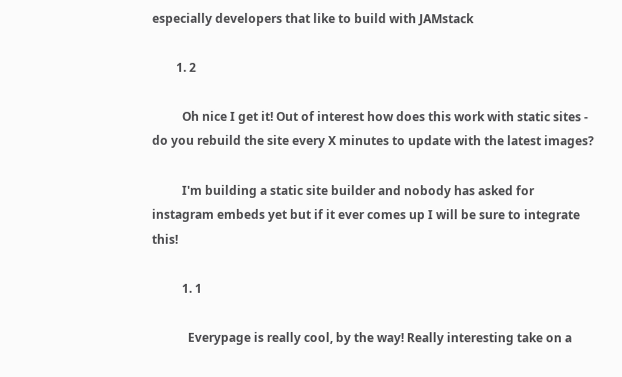especially developers that like to build with JAMstack

        1. 2

          Oh nice I get it! Out of interest how does this work with static sites - do you rebuild the site every X minutes to update with the latest images?

          I'm building a static site builder and nobody has asked for instagram embeds yet but if it ever comes up I will be sure to integrate this!

          1. 1

            Everypage is really cool, by the way! Really interesting take on a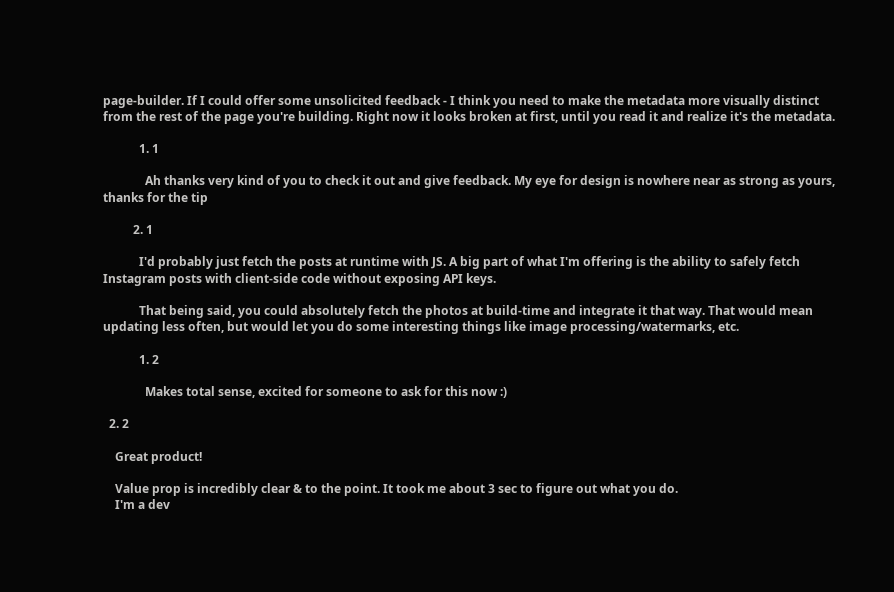page-builder. If I could offer some unsolicited feedback - I think you need to make the metadata more visually distinct from the rest of the page you're building. Right now it looks broken at first, until you read it and realize it's the metadata.

            1. 1

              Ah thanks very kind of you to check it out and give feedback. My eye for design is nowhere near as strong as yours, thanks for the tip

          2. 1

            I'd probably just fetch the posts at runtime with JS. A big part of what I'm offering is the ability to safely fetch Instagram posts with client-side code without exposing API keys.

            That being said, you could absolutely fetch the photos at build-time and integrate it that way. That would mean updating less often, but would let you do some interesting things like image processing/watermarks, etc.

            1. 2

              Makes total sense, excited for someone to ask for this now :)

  2. 2

    Great product!

    Value prop is incredibly clear & to the point. It took me about 3 sec to figure out what you do.
    I'm a dev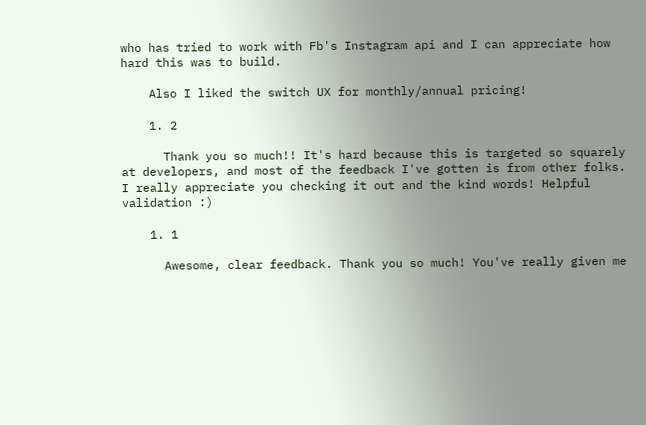who has tried to work with Fb's Instagram api and I can appreciate how hard this was to build.

    Also I liked the switch UX for monthly/annual pricing!

    1. 2

      Thank you so much!! It's hard because this is targeted so squarely at developers, and most of the feedback I've gotten is from other folks. I really appreciate you checking it out and the kind words! Helpful validation :)

    1. 1

      Awesome, clear feedback. Thank you so much! You've really given me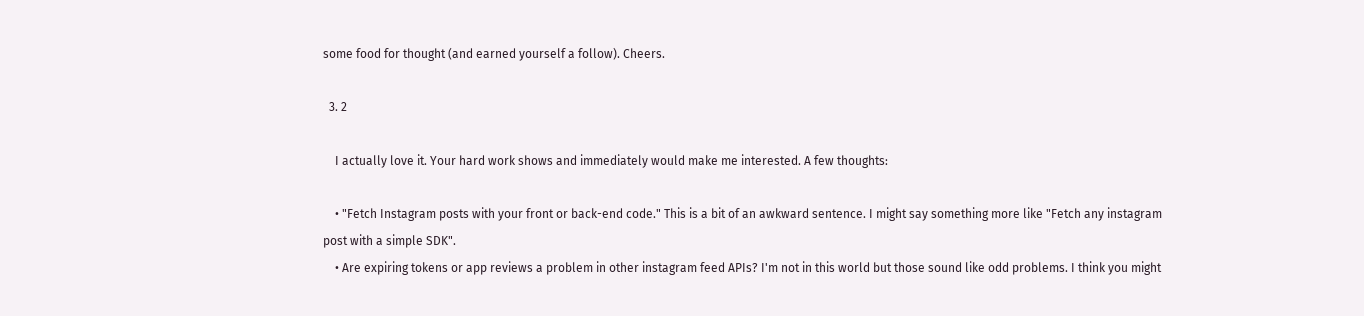some food for thought (and earned yourself a follow). Cheers.

  3. 2

    I actually love it. Your hard work shows and immediately would make me interested. A few thoughts:

    • "Fetch Instagram posts with your front or back-end code." This is a bit of an awkward sentence. I might say something more like "Fetch any instagram post with a simple SDK".
    • Are expiring tokens or app reviews a problem in other instagram feed APIs? I'm not in this world but those sound like odd problems. I think you might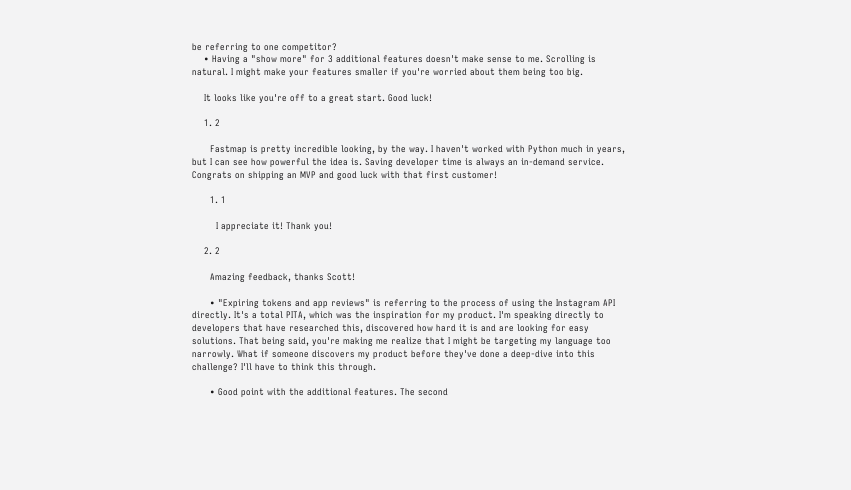be referring to one competitor?
    • Having a "show more" for 3 additional features doesn't make sense to me. Scrolling is natural. I might make your features smaller if you're worried about them being too big.

    It looks like you're off to a great start. Good luck!

    1. 2

      Fastmap is pretty incredible looking, by the way. I haven't worked with Python much in years, but I can see how powerful the idea is. Saving developer time is always an in-demand service. Congrats on shipping an MVP and good luck with that first customer!

      1. 1

        I appreciate it! Thank you!

    2. 2

      Amazing feedback, thanks Scott!

      • "Expiring tokens and app reviews" is referring to the process of using the Instagram API directly. It's a total PITA, which was the inspiration for my product. I'm speaking directly to developers that have researched this, discovered how hard it is and are looking for easy solutions. That being said, you're making me realize that I might be targeting my language too narrowly. What if someone discovers my product before they've done a deep-dive into this challenge? I'll have to think this through.

      • Good point with the additional features. The second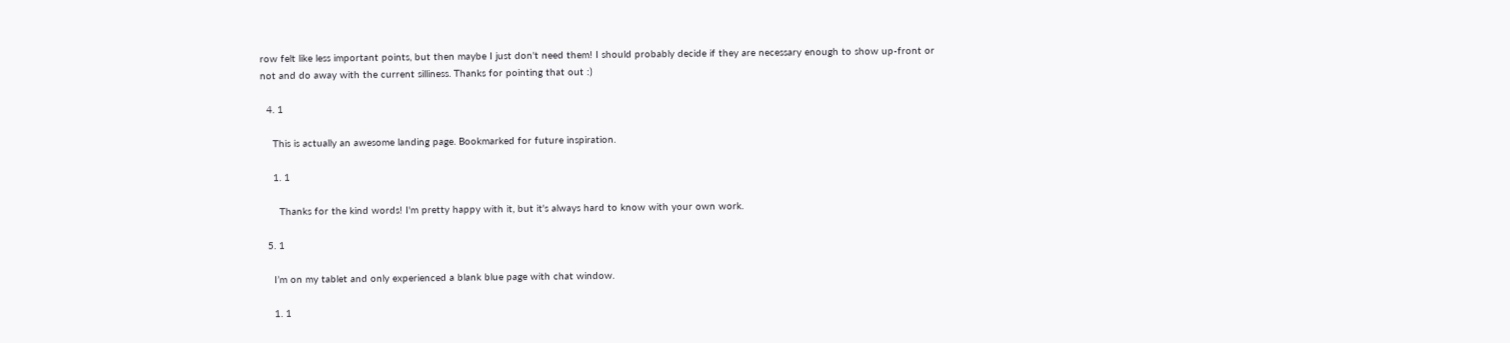row felt like less important points, but then maybe I just don't need them! I should probably decide if they are necessary enough to show up-front or not and do away with the current silliness. Thanks for pointing that out :)

  4. 1

    This is actually an awesome landing page. Bookmarked for future inspiration.

    1. 1

      Thanks for the kind words! I'm pretty happy with it, but it's always hard to know with your own work.

  5. 1

    I’m on my tablet and only experienced a blank blue page with chat window.

    1. 1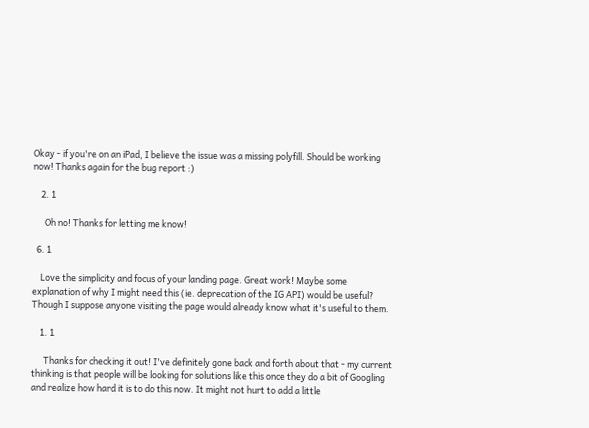Okay - if you're on an iPad, I believe the issue was a missing polyfill. Should be working now! Thanks again for the bug report :)

    2. 1

      Oh no! Thanks for letting me know!

  6. 1

    Love the simplicity and focus of your landing page. Great work! Maybe some explanation of why I might need this (ie. deprecation of the IG API) would be useful? Though I suppose anyone visiting the page would already know what it's useful to them.

    1. 1

      Thanks for checking it out! I've definitely gone back and forth about that - my current thinking is that people will be looking for solutions like this once they do a bit of Googling and realize how hard it is to do this now. It might not hurt to add a little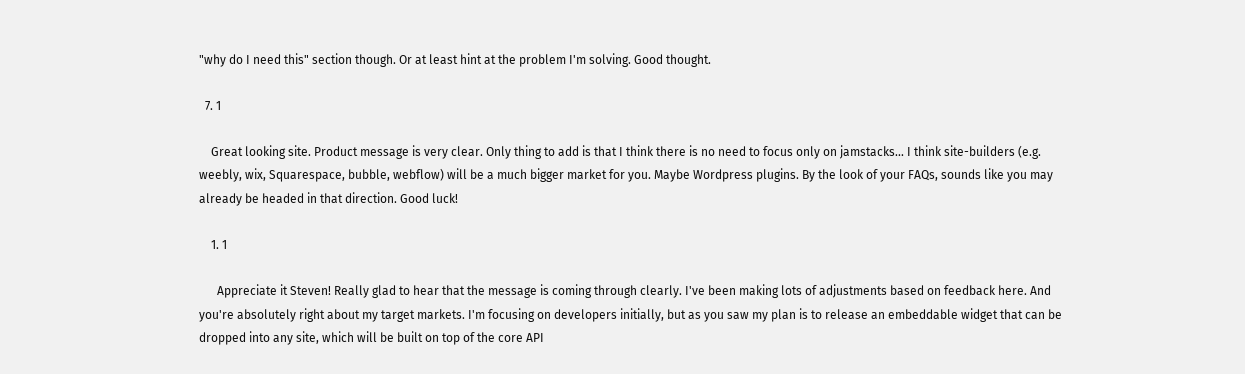"why do I need this" section though. Or at least hint at the problem I'm solving. Good thought.

  7. 1

    Great looking site. Product message is very clear. Only thing to add is that I think there is no need to focus only on jamstacks... I think site-builders (e.g. weebly, wix, Squarespace, bubble, webflow) will be a much bigger market for you. Maybe Wordpress plugins. By the look of your FAQs, sounds like you may already be headed in that direction. Good luck!

    1. 1

      Appreciate it Steven! Really glad to hear that the message is coming through clearly. I've been making lots of adjustments based on feedback here. And you're absolutely right about my target markets. I'm focusing on developers initially, but as you saw my plan is to release an embeddable widget that can be dropped into any site, which will be built on top of the core API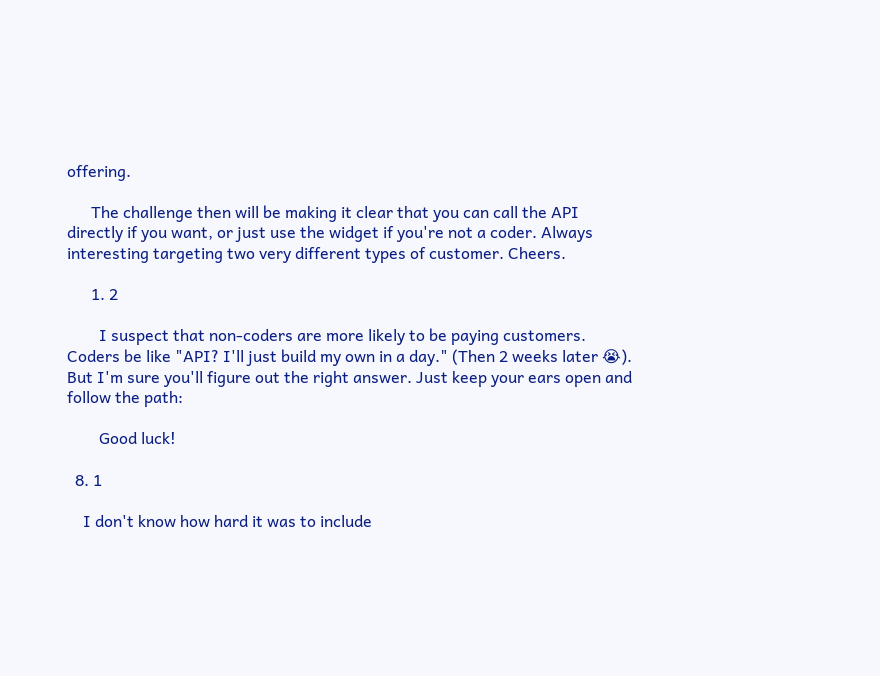offering.

      The challenge then will be making it clear that you can call the API directly if you want, or just use the widget if you're not a coder. Always interesting targeting two very different types of customer. Cheers.

      1. 2

        I suspect that non-coders are more likely to be paying customers. Coders be like "API? I'll just build my own in a day." (Then 2 weeks later 😭). But I'm sure you'll figure out the right answer. Just keep your ears open and follow the path:

        Good luck!

  8. 1

    I don't know how hard it was to include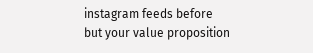instagram feeds before but your value proposition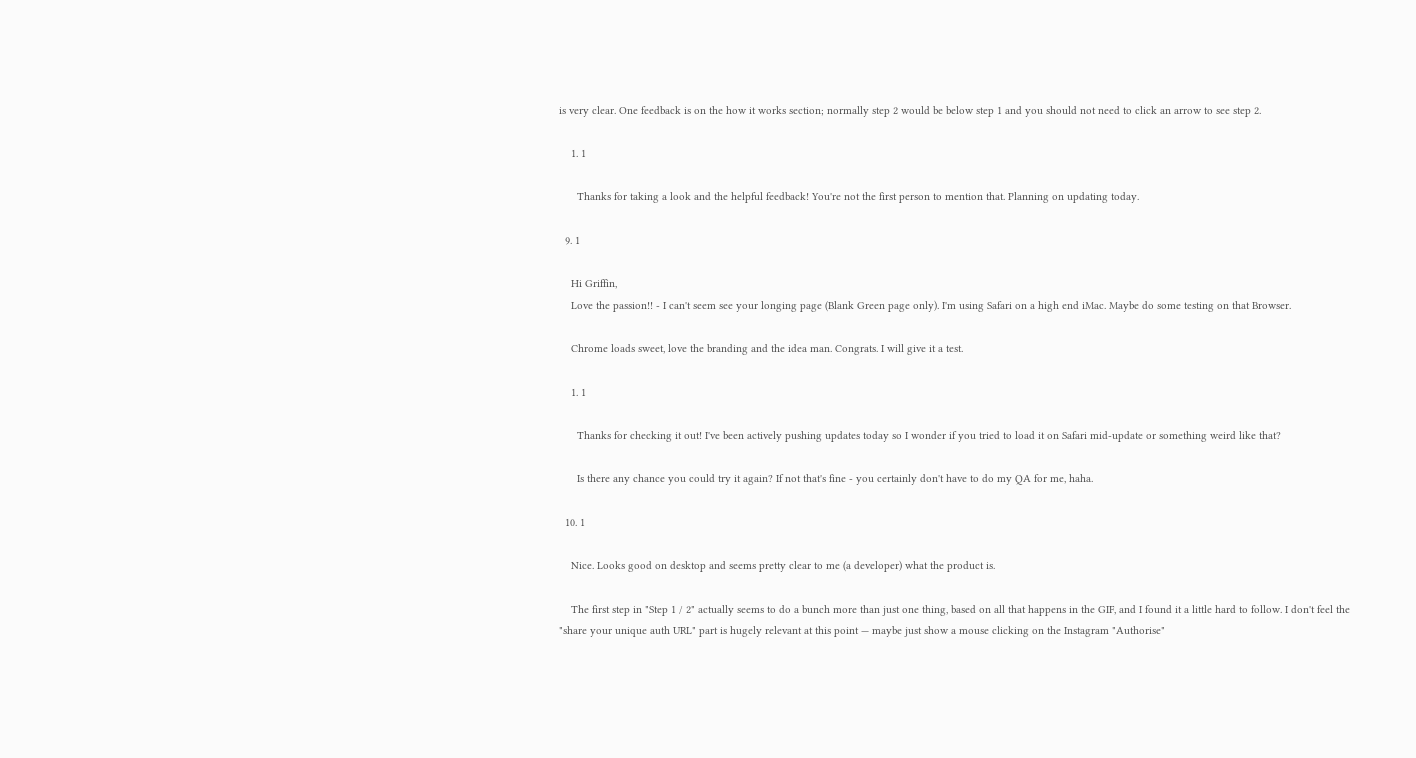is very clear. One feedback is on the how it works section; normally step 2 would be below step 1 and you should not need to click an arrow to see step 2.

    1. 1

      Thanks for taking a look and the helpful feedback! You're not the first person to mention that. Planning on updating today.

  9. 1

    Hi Griffin,
    Love the passion!! - I can't seem see your longing page (Blank Green page only). I'm using Safari on a high end iMac. Maybe do some testing on that Browser.

    Chrome loads sweet, love the branding and the idea man. Congrats. I will give it a test.

    1. 1

      Thanks for checking it out! I've been actively pushing updates today so I wonder if you tried to load it on Safari mid-update or something weird like that?

      Is there any chance you could try it again? If not that's fine - you certainly don't have to do my QA for me, haha.

  10. 1

    Nice. Looks good on desktop and seems pretty clear to me (a developer) what the product is.

    The first step in "Step 1 / 2" actually seems to do a bunch more than just one thing, based on all that happens in the GIF, and I found it a little hard to follow. I don't feel the "share your unique auth URL" part is hugely relevant at this point — maybe just show a mouse clicking on the Instagram "Authorise"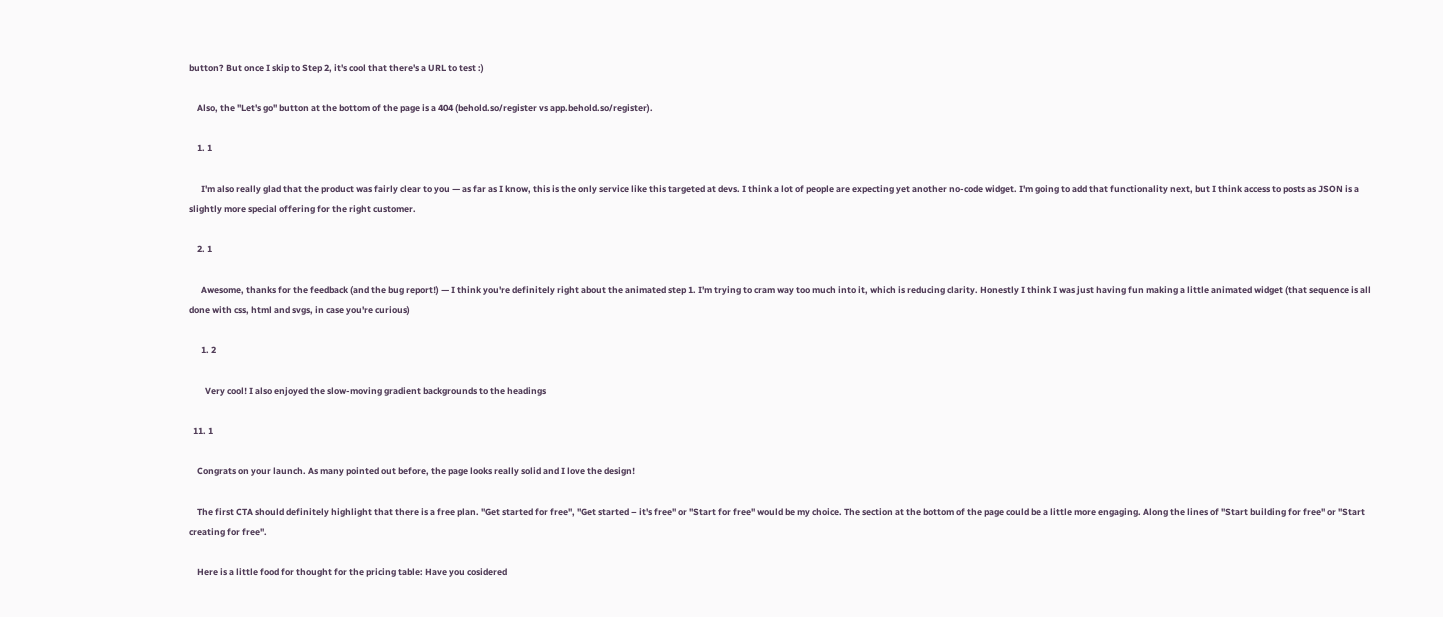button? But once I skip to Step 2, it's cool that there's a URL to test :)

    Also, the "Let's go" button at the bottom of the page is a 404 (behold.so/register vs app.behold.so/register).

    1. 1

      I'm also really glad that the product was fairly clear to you — as far as I know, this is the only service like this targeted at devs. I think a lot of people are expecting yet another no-code widget. I'm going to add that functionality next, but I think access to posts as JSON is a slightly more special offering for the right customer.

    2. 1

      Awesome, thanks for the feedback (and the bug report!) — I think you're definitely right about the animated step 1. I'm trying to cram way too much into it, which is reducing clarity. Honestly I think I was just having fun making a little animated widget (that sequence is all done with css, html and svgs, in case you're curious)

      1. 2

        Very cool! I also enjoyed the slow-moving gradient backgrounds to the headings

  11. 1

    Congrats on your launch. As many pointed out before, the page looks really solid and I love the design!

    The first CTA should definitely highlight that there is a free plan. "Get started for free", "Get started – it's free" or "Start for free" would be my choice. The section at the bottom of the page could be a little more engaging. Along the lines of "Start building for free" or "Start creating for free".

    Here is a little food for thought for the pricing table: Have you cosidered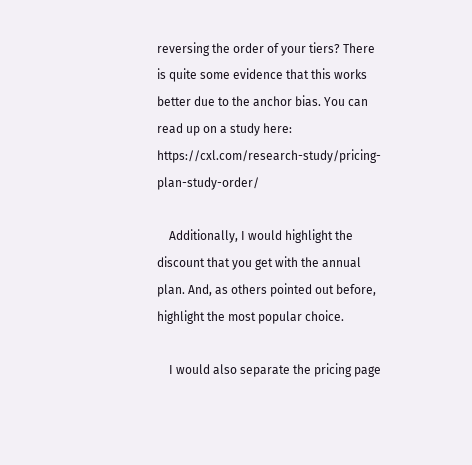reversing the order of your tiers? There is quite some evidence that this works better due to the anchor bias. You can read up on a study here: https://cxl.com/research-study/pricing-plan-study-order/

    Additionally, I would highlight the discount that you get with the annual plan. And, as others pointed out before, highlight the most popular choice.

    I would also separate the pricing page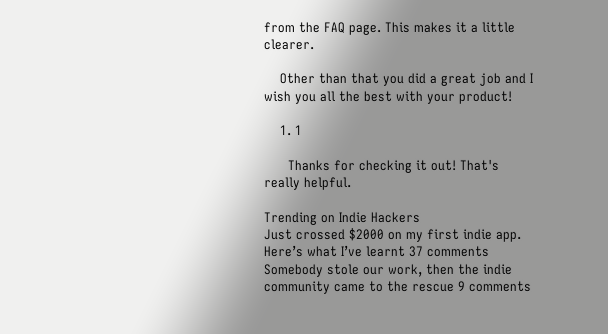from the FAQ page. This makes it a little clearer.

    Other than that you did a great job and I wish you all the best with your product!

    1. 1

      Thanks for checking it out! That's really helpful.

Trending on Indie Hackers
Just crossed $2000 on my first indie app. Here’s what I’ve learnt 37 comments Somebody stole our work, then the indie community came to the rescue 9 comments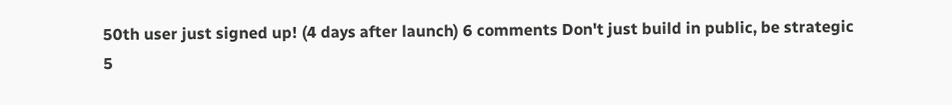50th user just signed up! (4 days after launch) 6 comments Don't just build in public, be strategic 5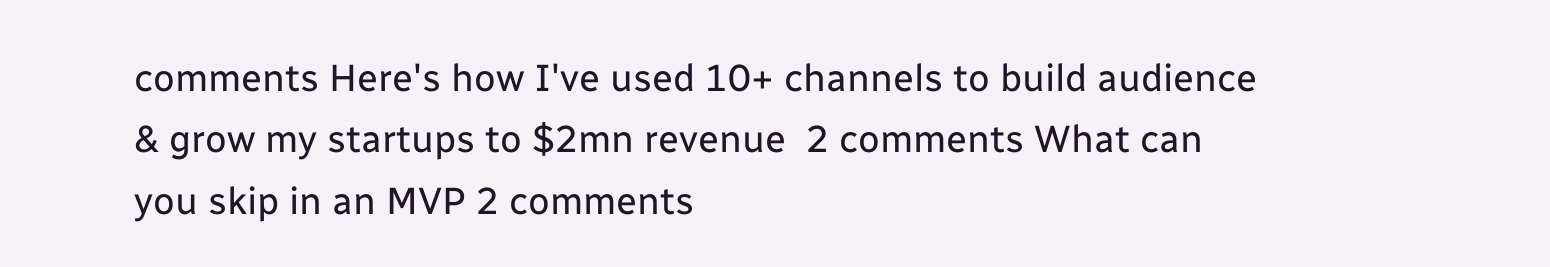comments Here's how I've used 10+ channels to build audience & grow my startups to $2mn revenue  2 comments What can you skip in an MVP 2 comments